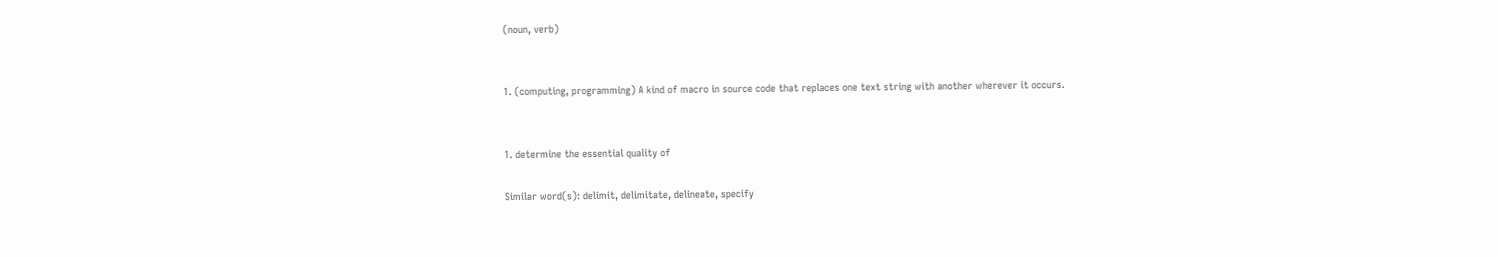(noun, verb)


1. (computing, programming) A kind of macro in source code that replaces one text string with another wherever it occurs.


1. determine the essential quality of

Similar word(s): delimit, delimitate, delineate, specify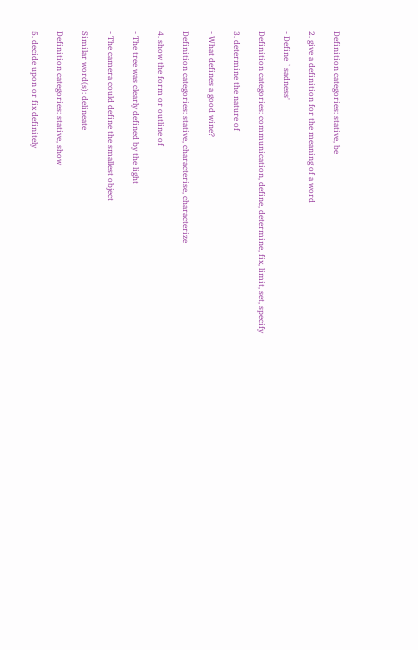Definition categories: stative, be

2. give a definition for the meaning of a word

- Define `sadness'

Definition categories: communication, define, determine, fix, limit, set, specify

3. determine the nature of

- What defines a good wine?

Definition categories: stative, characterise, characterize

4. show the form or outline of

- The tree was clearly defined by the light

- The camera could define the smallest object

Similar word(s): delineate

Definition categories: stative, show

5. decide upon or fix definitely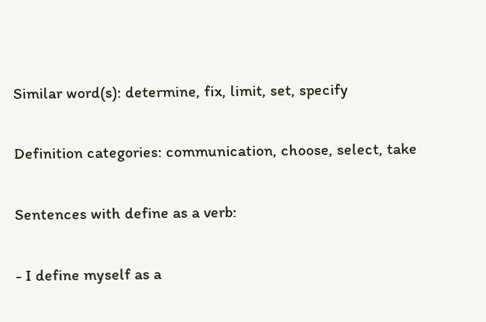Similar word(s): determine, fix, limit, set, specify

Definition categories: communication, choose, select, take

Sentences with define as a verb:

- I define myself as a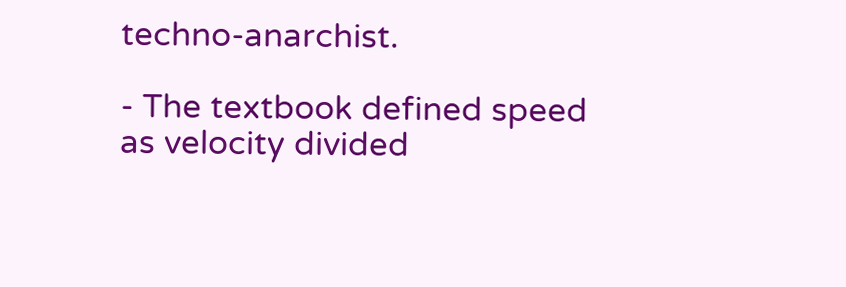techno-anarchist.

- The textbook defined speed as velocity divided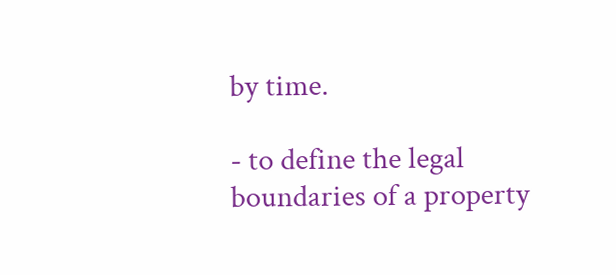by time.

- to define the legal boundaries of a property